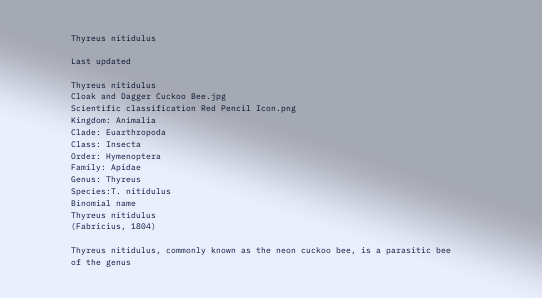Thyreus nitidulus

Last updated

Thyreus nitidulus
Cloak and Dagger Cuckoo Bee.jpg
Scientific classification Red Pencil Icon.png
Kingdom: Animalia
Clade: Euarthropoda
Class: Insecta
Order: Hymenoptera
Family: Apidae
Genus: Thyreus
Species:T. nitidulus
Binomial name
Thyreus nitidulus
(Fabricius, 1804)

Thyreus nitidulus, commonly known as the neon cuckoo bee, is a parasitic bee of the genus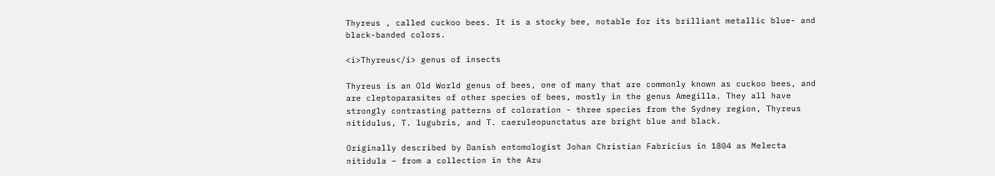Thyreus , called cuckoo bees. It is a stocky bee, notable for its brilliant metallic blue- and black-banded colors.

<i>Thyreus</i> genus of insects

Thyreus is an Old World genus of bees, one of many that are commonly known as cuckoo bees, and are cleptoparasites of other species of bees, mostly in the genus Amegilla. They all have strongly contrasting patterns of coloration - three species from the Sydney region, Thyreus nitidulus, T. lugubris, and T. caeruleopunctatus are bright blue and black.

Originally described by Danish entomologist Johan Christian Fabricius in 1804 as Melecta nitidula – from a collection in the Aru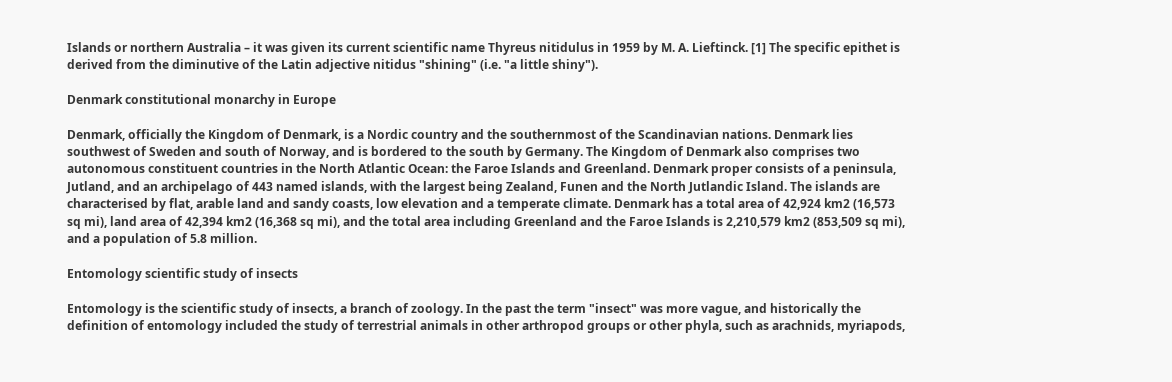Islands or northern Australia – it was given its current scientific name Thyreus nitidulus in 1959 by M. A. Lieftinck. [1] The specific epithet is derived from the diminutive of the Latin adjective nitidus "shining" (i.e. "a little shiny").

Denmark constitutional monarchy in Europe

Denmark, officially the Kingdom of Denmark, is a Nordic country and the southernmost of the Scandinavian nations. Denmark lies southwest of Sweden and south of Norway, and is bordered to the south by Germany. The Kingdom of Denmark also comprises two autonomous constituent countries in the North Atlantic Ocean: the Faroe Islands and Greenland. Denmark proper consists of a peninsula, Jutland, and an archipelago of 443 named islands, with the largest being Zealand, Funen and the North Jutlandic Island. The islands are characterised by flat, arable land and sandy coasts, low elevation and a temperate climate. Denmark has a total area of 42,924 km2 (16,573 sq mi), land area of 42,394 km2 (16,368 sq mi), and the total area including Greenland and the Faroe Islands is 2,210,579 km2 (853,509 sq mi), and a population of 5.8 million.

Entomology scientific study of insects

Entomology is the scientific study of insects, a branch of zoology. In the past the term "insect" was more vague, and historically the definition of entomology included the study of terrestrial animals in other arthropod groups or other phyla, such as arachnids, myriapods,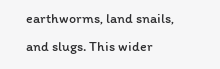earthworms, land snails, and slugs. This wider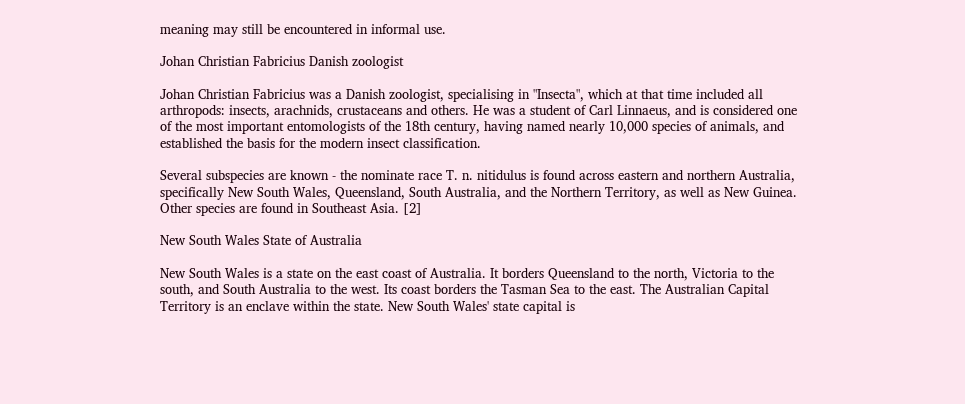meaning may still be encountered in informal use.

Johan Christian Fabricius Danish zoologist

Johan Christian Fabricius was a Danish zoologist, specialising in "Insecta", which at that time included all arthropods: insects, arachnids, crustaceans and others. He was a student of Carl Linnaeus, and is considered one of the most important entomologists of the 18th century, having named nearly 10,000 species of animals, and established the basis for the modern insect classification.

Several subspecies are known - the nominate race T. n. nitidulus is found across eastern and northern Australia, specifically New South Wales, Queensland, South Australia, and the Northern Territory, as well as New Guinea. Other species are found in Southeast Asia. [2]

New South Wales State of Australia

New South Wales is a state on the east coast of Australia. It borders Queensland to the north, Victoria to the south, and South Australia to the west. Its coast borders the Tasman Sea to the east. The Australian Capital Territory is an enclave within the state. New South Wales' state capital is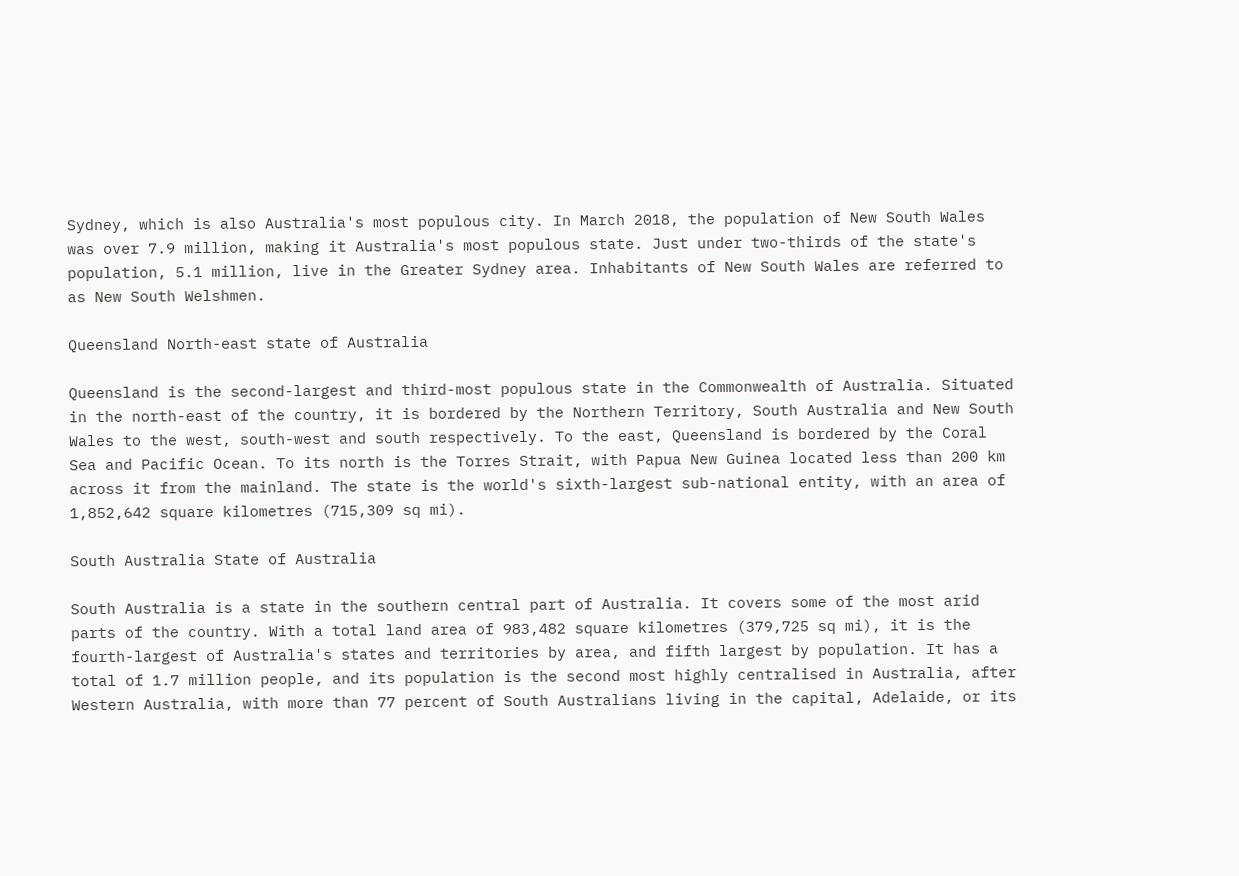Sydney, which is also Australia's most populous city. In March 2018, the population of New South Wales was over 7.9 million, making it Australia's most populous state. Just under two-thirds of the state's population, 5.1 million, live in the Greater Sydney area. Inhabitants of New South Wales are referred to as New South Welshmen.

Queensland North-east state of Australia

Queensland is the second-largest and third-most populous state in the Commonwealth of Australia. Situated in the north-east of the country, it is bordered by the Northern Territory, South Australia and New South Wales to the west, south-west and south respectively. To the east, Queensland is bordered by the Coral Sea and Pacific Ocean. To its north is the Torres Strait, with Papua New Guinea located less than 200 km across it from the mainland. The state is the world's sixth-largest sub-national entity, with an area of 1,852,642 square kilometres (715,309 sq mi).

South Australia State of Australia

South Australia is a state in the southern central part of Australia. It covers some of the most arid parts of the country. With a total land area of 983,482 square kilometres (379,725 sq mi), it is the fourth-largest of Australia's states and territories by area, and fifth largest by population. It has a total of 1.7 million people, and its population is the second most highly centralised in Australia, after Western Australia, with more than 77 percent of South Australians living in the capital, Adelaide, or its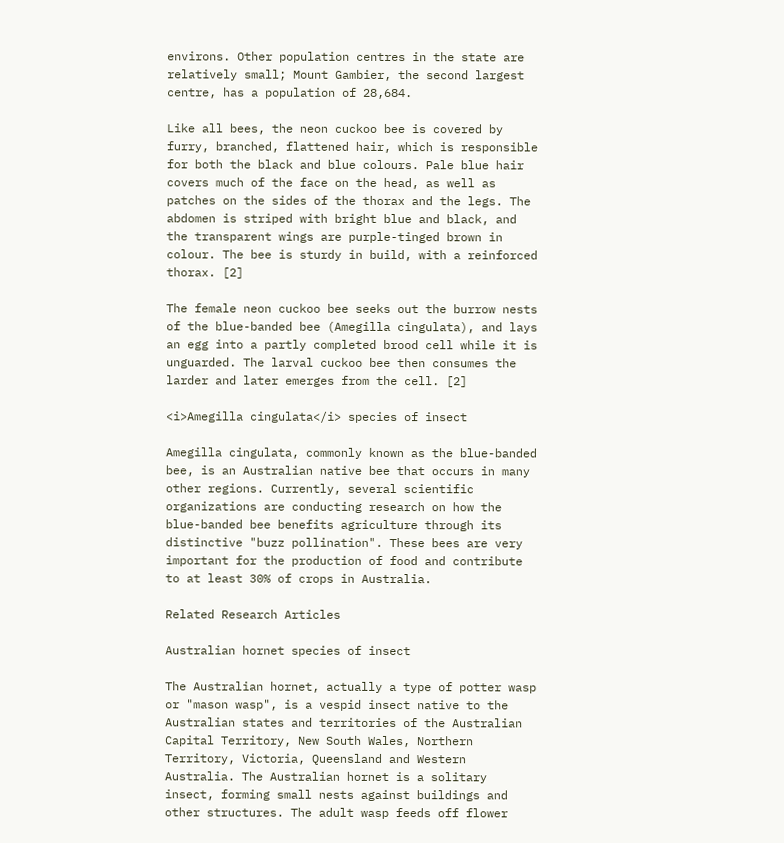environs. Other population centres in the state are relatively small; Mount Gambier, the second largest centre, has a population of 28,684.

Like all bees, the neon cuckoo bee is covered by furry, branched, flattened hair, which is responsible for both the black and blue colours. Pale blue hair covers much of the face on the head, as well as patches on the sides of the thorax and the legs. The abdomen is striped with bright blue and black, and the transparent wings are purple-tinged brown in colour. The bee is sturdy in build, with a reinforced thorax. [2]

The female neon cuckoo bee seeks out the burrow nests of the blue-banded bee (Amegilla cingulata), and lays an egg into a partly completed brood cell while it is unguarded. The larval cuckoo bee then consumes the larder and later emerges from the cell. [2]

<i>Amegilla cingulata</i> species of insect

Amegilla cingulata, commonly known as the blue-banded bee, is an Australian native bee that occurs in many other regions. Currently, several scientific organizations are conducting research on how the blue-banded bee benefits agriculture through its distinctive "buzz pollination". These bees are very important for the production of food and contribute to at least 30% of crops in Australia.

Related Research Articles

Australian hornet species of insect

The Australian hornet, actually a type of potter wasp or "mason wasp", is a vespid insect native to the Australian states and territories of the Australian Capital Territory, New South Wales, Northern Territory, Victoria, Queensland and Western Australia. The Australian hornet is a solitary insect, forming small nests against buildings and other structures. The adult wasp feeds off flower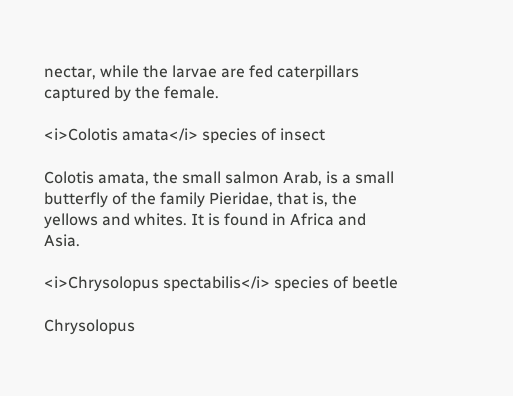nectar, while the larvae are fed caterpillars captured by the female.

<i>Colotis amata</i> species of insect

Colotis amata, the small salmon Arab, is a small butterfly of the family Pieridae, that is, the yellows and whites. It is found in Africa and Asia.

<i>Chrysolopus spectabilis</i> species of beetle

Chrysolopus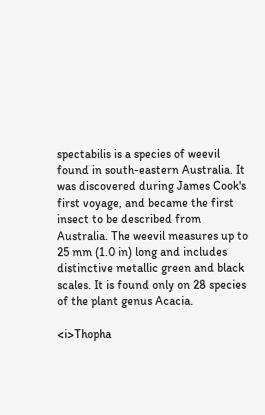spectabilis is a species of weevil found in south-eastern Australia. It was discovered during James Cook's first voyage, and became the first insect to be described from Australia. The weevil measures up to 25 mm (1.0 in) long and includes distinctive metallic green and black scales. It is found only on 28 species of the plant genus Acacia.

<i>Thopha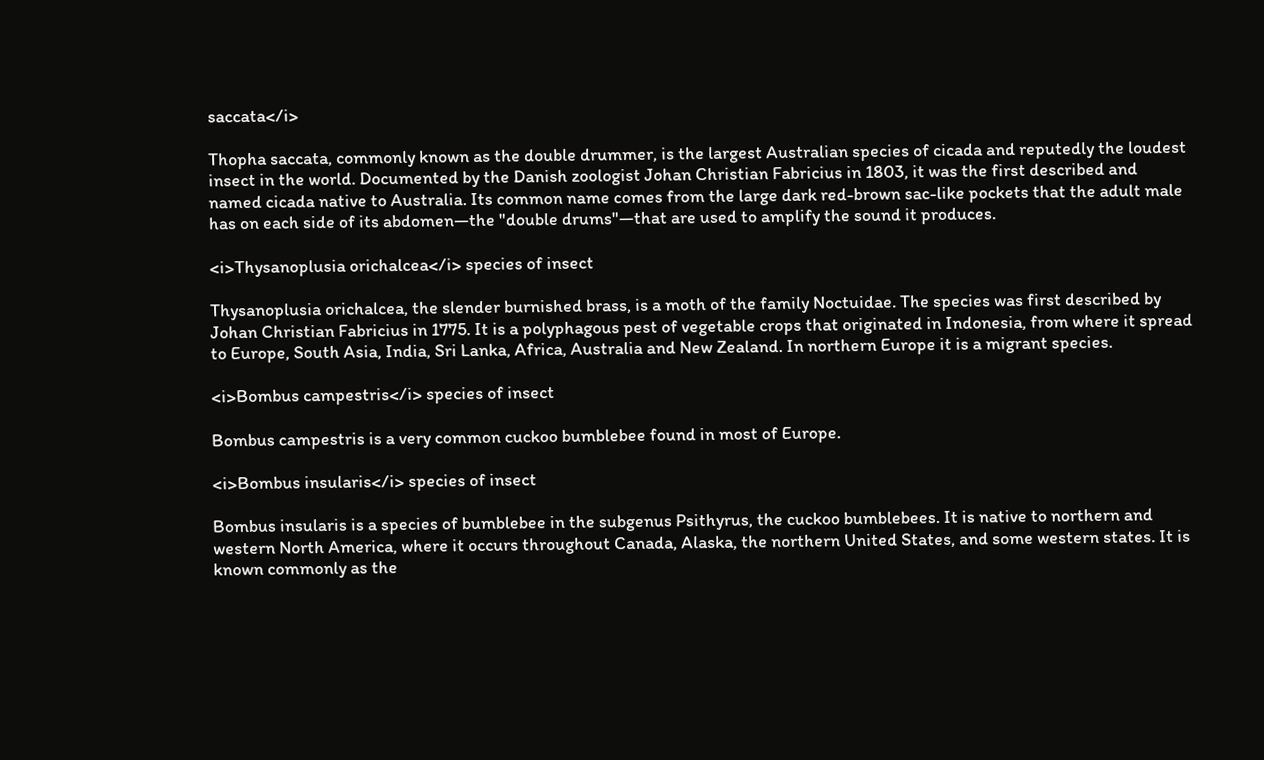saccata</i>

Thopha saccata, commonly known as the double drummer, is the largest Australian species of cicada and reputedly the loudest insect in the world. Documented by the Danish zoologist Johan Christian Fabricius in 1803, it was the first described and named cicada native to Australia. Its common name comes from the large dark red-brown sac-like pockets that the adult male has on each side of its abdomen—the "double drums"—that are used to amplify the sound it produces.

<i>Thysanoplusia orichalcea</i> species of insect

Thysanoplusia orichalcea, the slender burnished brass, is a moth of the family Noctuidae. The species was first described by Johan Christian Fabricius in 1775. It is a polyphagous pest of vegetable crops that originated in Indonesia, from where it spread to Europe, South Asia, India, Sri Lanka, Africa, Australia and New Zealand. In northern Europe it is a migrant species.

<i>Bombus campestris</i> species of insect

Bombus campestris is a very common cuckoo bumblebee found in most of Europe.

<i>Bombus insularis</i> species of insect

Bombus insularis is a species of bumblebee in the subgenus Psithyrus, the cuckoo bumblebees. It is native to northern and western North America, where it occurs throughout Canada, Alaska, the northern United States, and some western states. It is known commonly as the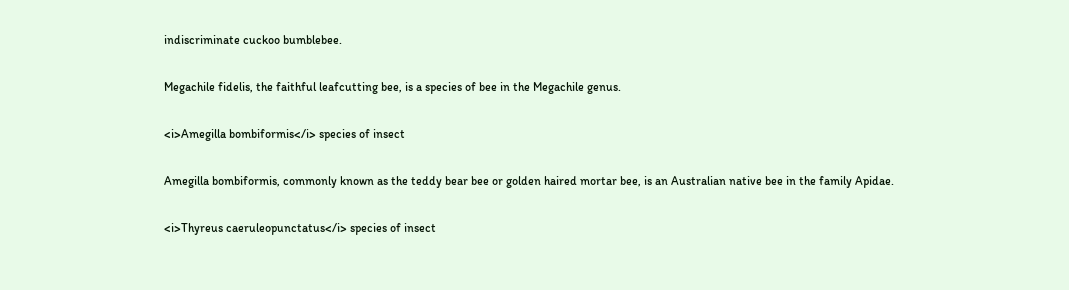indiscriminate cuckoo bumblebee.

Megachile fidelis, the faithful leafcutting bee, is a species of bee in the Megachile genus.

<i>Amegilla bombiformis</i> species of insect

Amegilla bombiformis, commonly known as the teddy bear bee or golden haired mortar bee, is an Australian native bee in the family Apidae.

<i>Thyreus caeruleopunctatus</i> species of insect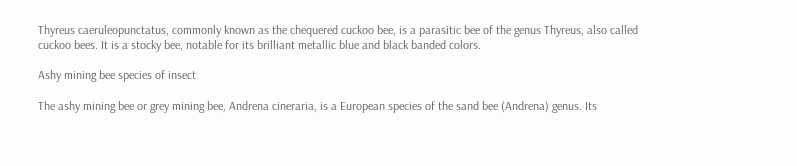Thyreus caeruleopunctatus, commonly known as the chequered cuckoo bee, is a parasitic bee of the genus Thyreus, also called cuckoo bees. It is a stocky bee, notable for its brilliant metallic blue and black banded colors.

Ashy mining bee species of insect

The ashy mining bee or grey mining bee, Andrena cineraria, is a European species of the sand bee (Andrena) genus. Its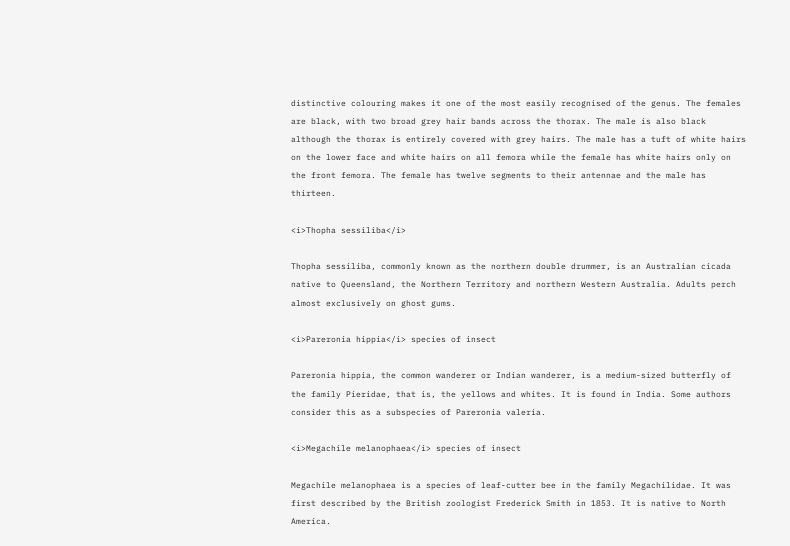distinctive colouring makes it one of the most easily recognised of the genus. The females are black, with two broad grey hair bands across the thorax. The male is also black although the thorax is entirely covered with grey hairs. The male has a tuft of white hairs on the lower face and white hairs on all femora while the female has white hairs only on the front femora. The female has twelve segments to their antennae and the male has thirteen.

<i>Thopha sessiliba</i>

Thopha sessiliba, commonly known as the northern double drummer, is an Australian cicada native to Queensland, the Northern Territory and northern Western Australia. Adults perch almost exclusively on ghost gums.

<i>Pareronia hippia</i> species of insect

Pareronia hippia, the common wanderer or Indian wanderer, is a medium-sized butterfly of the family Pieridae, that is, the yellows and whites. It is found in India. Some authors consider this as a subspecies of Pareronia valeria.

<i>Megachile melanophaea</i> species of insect

Megachile melanophaea is a species of leaf-cutter bee in the family Megachilidae. It was first described by the British zoologist Frederick Smith in 1853. It is native to North America.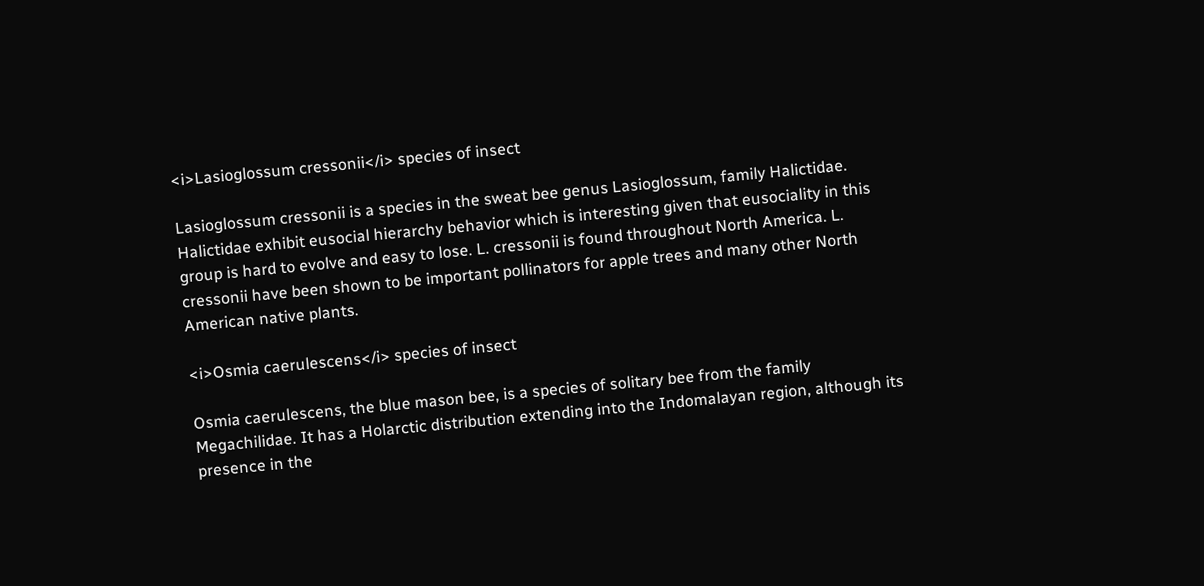<i>Lasioglossum cressonii</i> species of insect

Lasioglossum cressonii is a species in the sweat bee genus Lasioglossum, family Halictidae. Halictidae exhibit eusocial hierarchy behavior which is interesting given that eusociality in this group is hard to evolve and easy to lose. L. cressonii is found throughout North America. L. cressonii have been shown to be important pollinators for apple trees and many other North American native plants.

<i>Osmia caerulescens</i> species of insect

Osmia caerulescens, the blue mason bee, is a species of solitary bee from the family Megachilidae. It has a Holarctic distribution extending into the Indomalayan region, although its presence in the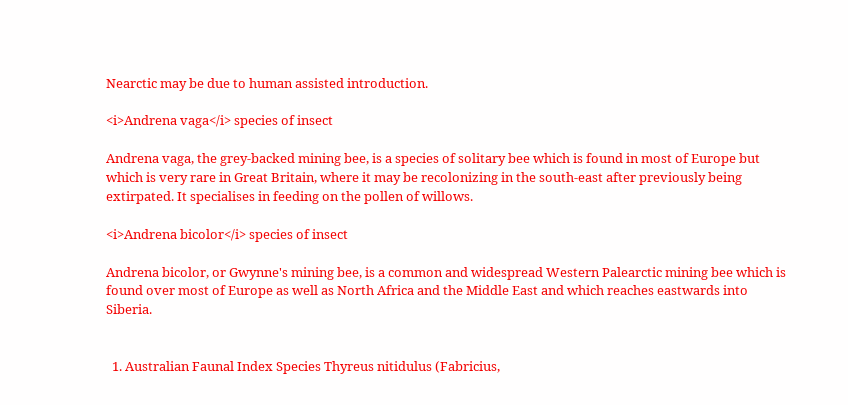Nearctic may be due to human assisted introduction.

<i>Andrena vaga</i> species of insect

Andrena vaga, the grey-backed mining bee, is a species of solitary bee which is found in most of Europe but which is very rare in Great Britain, where it may be recolonizing in the south-east after previously being extirpated. It specialises in feeding on the pollen of willows.

<i>Andrena bicolor</i> species of insect

Andrena bicolor, or Gwynne's mining bee, is a common and widespread Western Palearctic mining bee which is found over most of Europe as well as North Africa and the Middle East and which reaches eastwards into Siberia.


  1. Australian Faunal Index Species Thyreus nitidulus (Fabricius,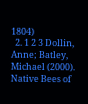1804)
  2. 1 2 3 Dollin, Anne; Batley, Michael (2000). Native Bees of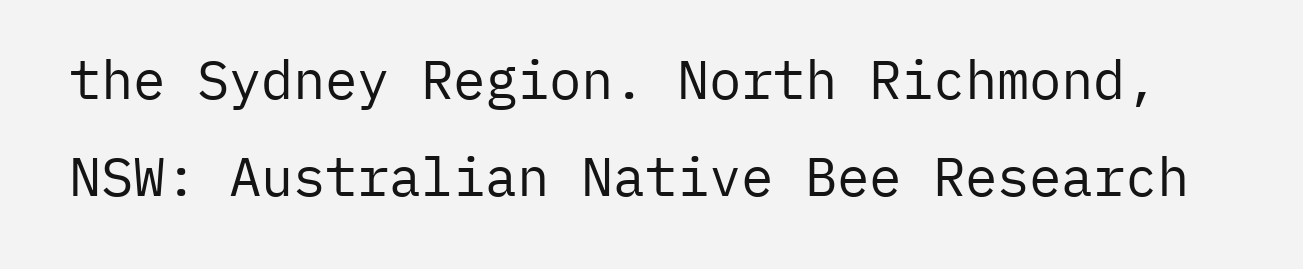the Sydney Region. North Richmond, NSW: Australian Native Bee Research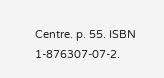Centre. p. 55. ISBN   1-876307-07-2.